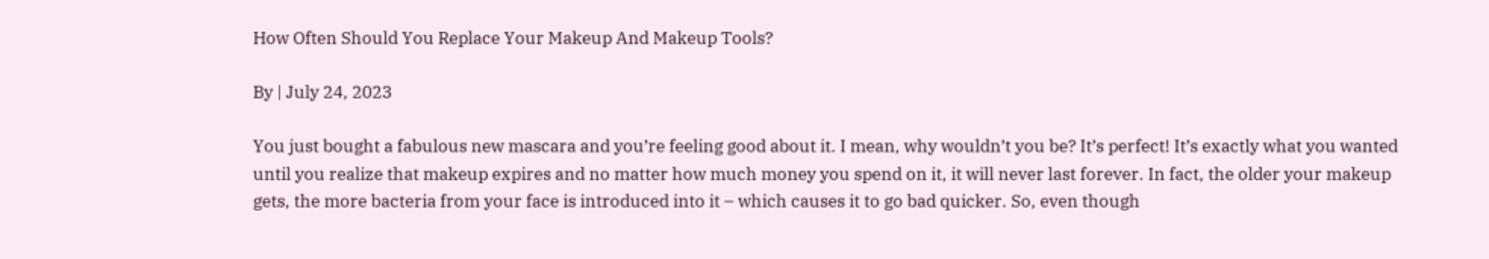How Often Should You Replace Your Makeup And Makeup Tools?

By | July 24, 2023

You just bought a fabulous new mascara and you’re feeling good about it. I mean, why wouldn’t you be? It’s perfect! It’s exactly what you wanted until you realize that makeup expires and no matter how much money you spend on it, it will never last forever. In fact, the older your makeup gets, the more bacteria from your face is introduced into it – which causes it to go bad quicker. So, even though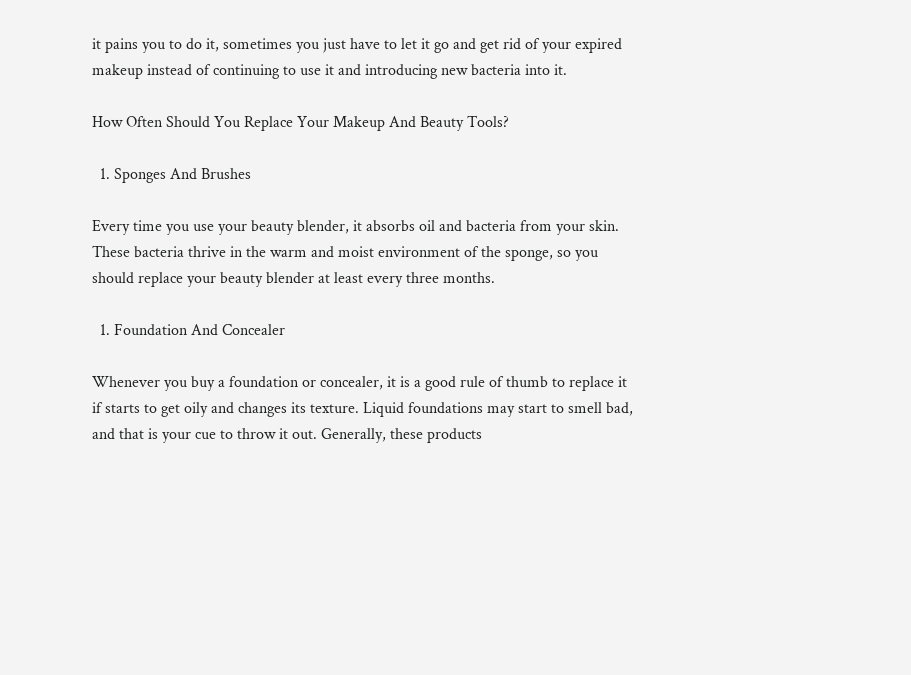it pains you to do it, sometimes you just have to let it go and get rid of your expired makeup instead of continuing to use it and introducing new bacteria into it.

How Often Should You Replace Your Makeup And Beauty Tools?

  1. Sponges And Brushes

Every time you use your beauty blender, it absorbs oil and bacteria from your skin. These bacteria thrive in the warm and moist environment of the sponge, so you should replace your beauty blender at least every three months.

  1. Foundation And Concealer

Whenever you buy a foundation or concealer, it is a good rule of thumb to replace it if starts to get oily and changes its texture. Liquid foundations may start to smell bad, and that is your cue to throw it out. Generally, these products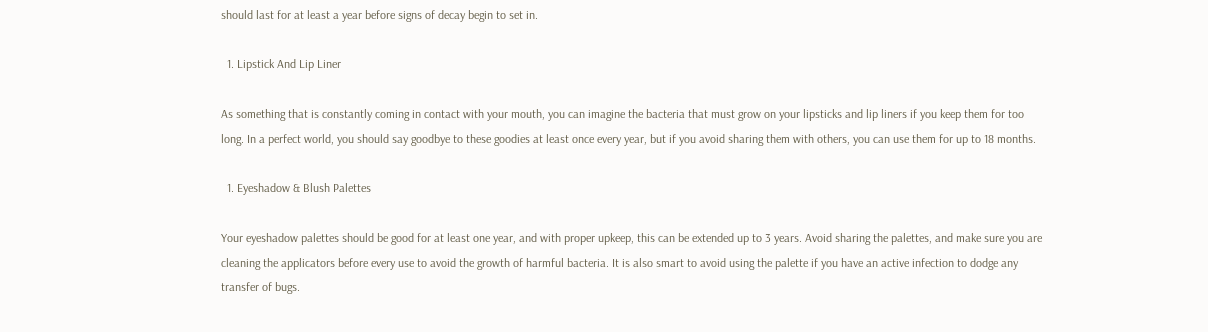should last for at least a year before signs of decay begin to set in.

  1. Lipstick And Lip Liner

As something that is constantly coming in contact with your mouth, you can imagine the bacteria that must grow on your lipsticks and lip liners if you keep them for too long. In a perfect world, you should say goodbye to these goodies at least once every year, but if you avoid sharing them with others, you can use them for up to 18 months.

  1. Eyeshadow & Blush Palettes

Your eyeshadow palettes should be good for at least one year, and with proper upkeep, this can be extended up to 3 years. Avoid sharing the palettes, and make sure you are cleaning the applicators before every use to avoid the growth of harmful bacteria. It is also smart to avoid using the palette if you have an active infection to dodge any transfer of bugs.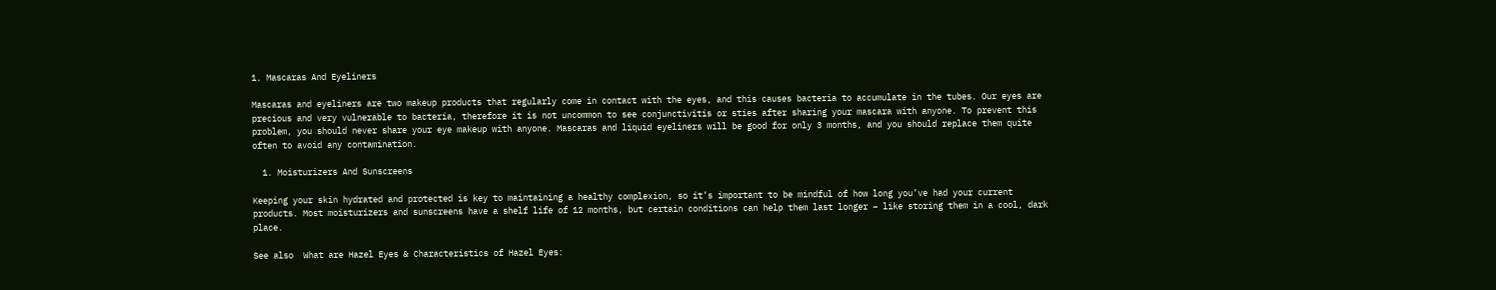1. Mascaras And Eyeliners

Mascaras and eyeliners are two makeup products that regularly come in contact with the eyes, and this causes bacteria to accumulate in the tubes. Our eyes are precious and very vulnerable to bacteria, therefore it is not uncommon to see conjunctivitis or sties after sharing your mascara with anyone. To prevent this problem, you should never share your eye makeup with anyone. Mascaras and liquid eyeliners will be good for only 3 months, and you should replace them quite often to avoid any contamination.

  1. Moisturizers And Sunscreens

Keeping your skin hydrated and protected is key to maintaining a healthy complexion, so it’s important to be mindful of how long you’ve had your current products. Most moisturizers and sunscreens have a shelf life of 12 months, but certain conditions can help them last longer – like storing them in a cool, dark place.

See also  What are Hazel Eyes & Characteristics of Hazel Eyes: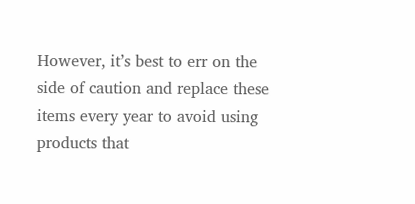However, it’s best to err on the side of caution and replace these items every year to avoid using products that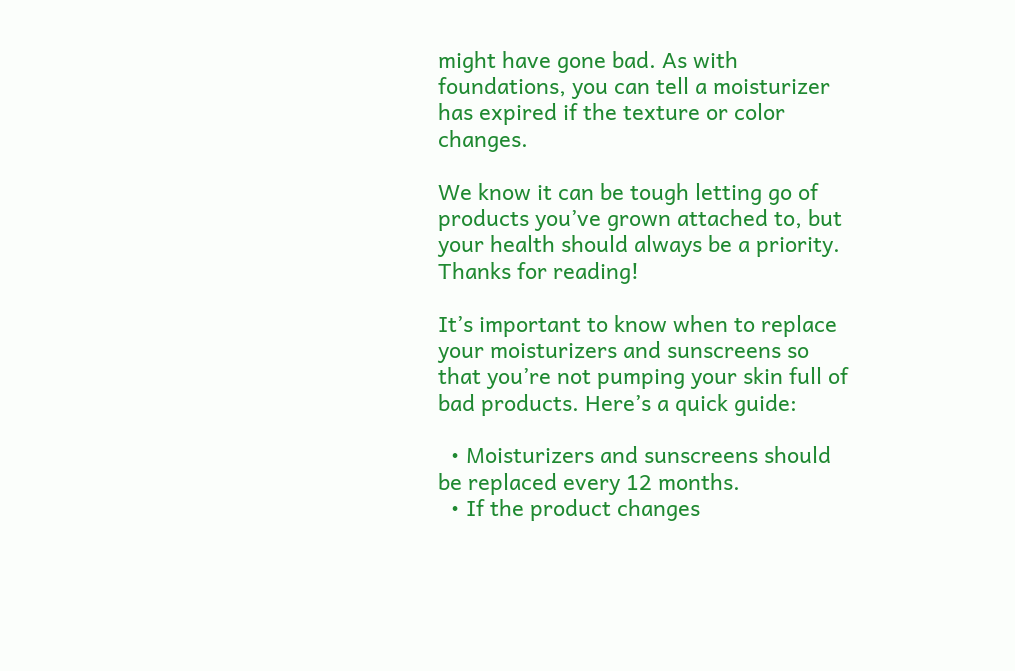might have gone bad. As with foundations, you can tell a moisturizer has expired if the texture or color changes.

We know it can be tough letting go of products you’ve grown attached to, but your health should always be a priority. Thanks for reading!

It’s important to know when to replace your moisturizers and sunscreens so that you’re not pumping your skin full of bad products. Here’s a quick guide:

  • Moisturizers and sunscreens should be replaced every 12 months.
  • If the product changes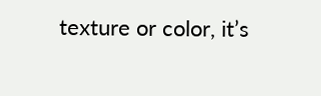texture or color, it’s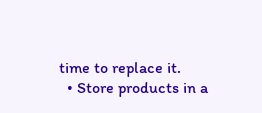time to replace it.
  • Store products in a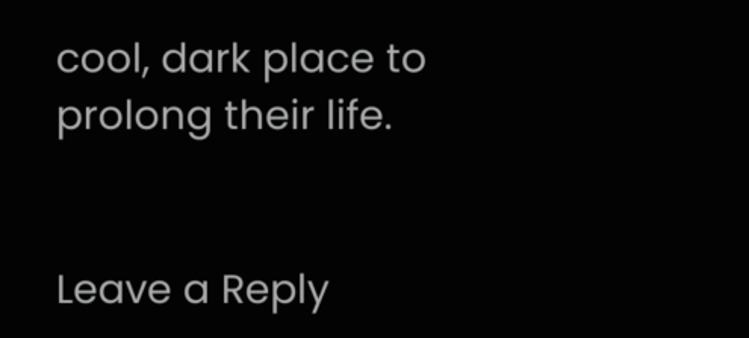cool, dark place to prolong their life.


Leave a Reply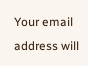Your email address will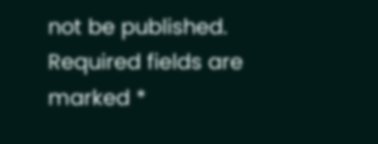not be published. Required fields are marked *